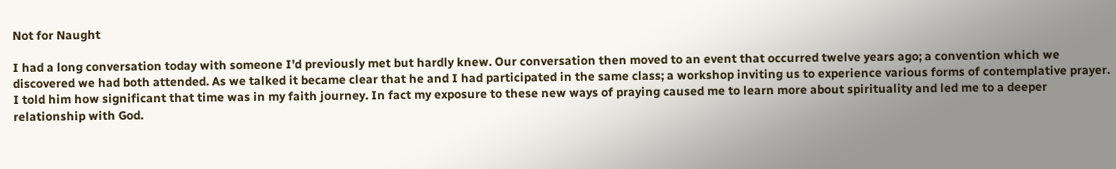Not for Naught

I had a long conversation today with someone I’d previously met but hardly knew. Our conversation then moved to an event that occurred twelve years ago; a convention which we discovered we had both attended. As we talked it became clear that he and I had participated in the same class; a workshop inviting us to experience various forms of contemplative prayer. I told him how significant that time was in my faith journey. In fact my exposure to these new ways of praying caused me to learn more about spirituality and led me to a deeper relationship with God.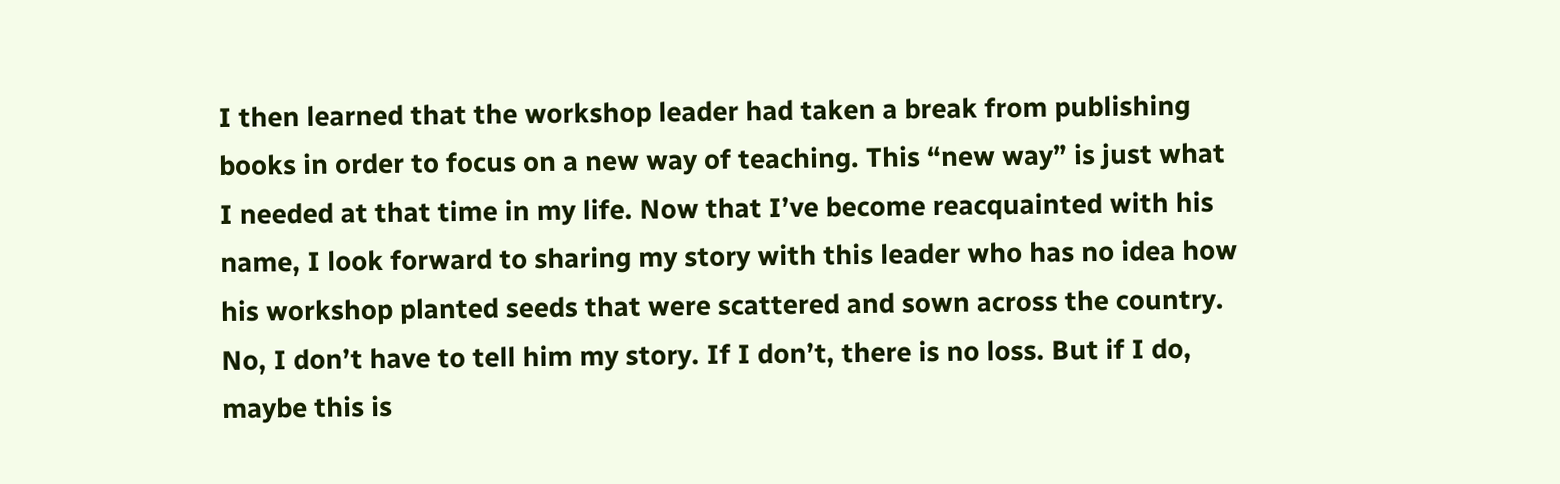I then learned that the workshop leader had taken a break from publishing books in order to focus on a new way of teaching. This “new way” is just what I needed at that time in my life. Now that I’ve become reacquainted with his name, I look forward to sharing my story with this leader who has no idea how his workshop planted seeds that were scattered and sown across the country. No, I don’t have to tell him my story. If I don’t, there is no loss. But if I do, maybe this is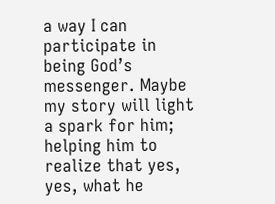a way I can participate in being God’s messenger. Maybe my story will light a spark for him; helping him to realize that yes, yes, what he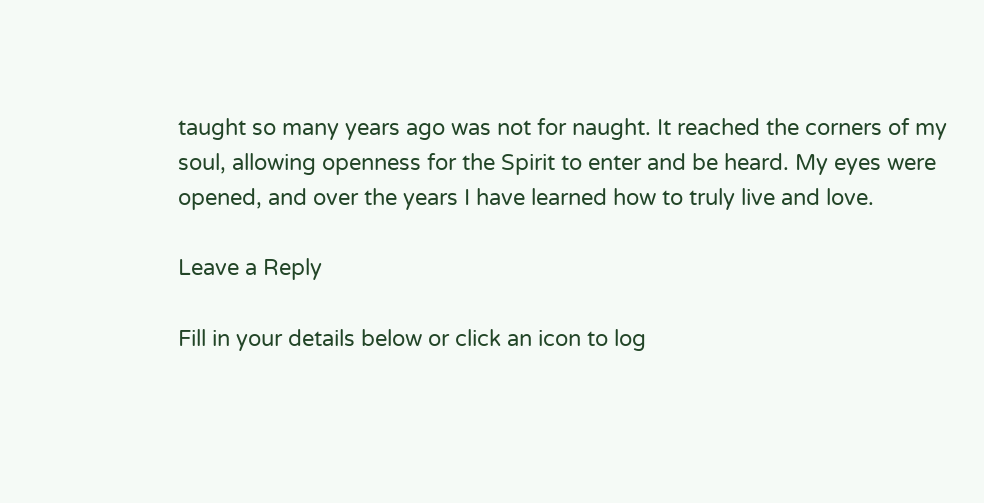taught so many years ago was not for naught. It reached the corners of my soul, allowing openness for the Spirit to enter and be heard. My eyes were opened, and over the years I have learned how to truly live and love.

Leave a Reply

Fill in your details below or click an icon to log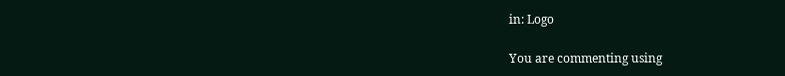in: Logo

You are commenting using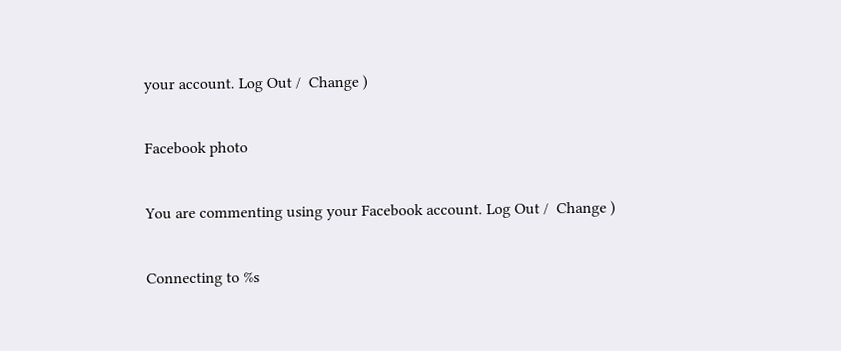your account. Log Out /  Change )

Facebook photo

You are commenting using your Facebook account. Log Out /  Change )

Connecting to %s